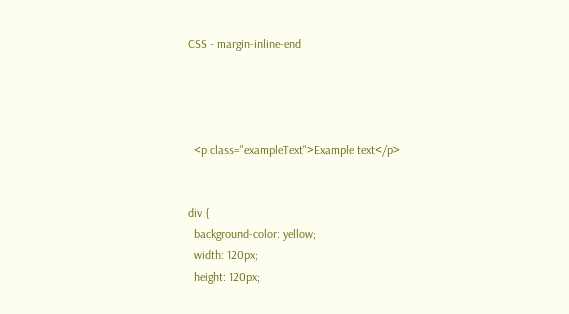CSS - margin-inline-end




  <p class="exampleText">Example text</p>


div {
  background-color: yellow;
  width: 120px;
  height: 120px;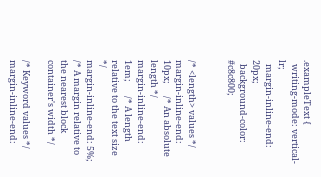.exampleText {
  writing-mode: vertical-lr;
  margin-inline-end: 20px;
  background-color: #c8c800;


/* <length> values */
margin-inline-end: 10px;      /* An absolute length */
margin-inline-end: 1em;       /* A length relative to the text size */
margin-inline-end: 5%;        /* A margin relative to the nearest block container's width */

/* Keyword values */
margin-inline-end: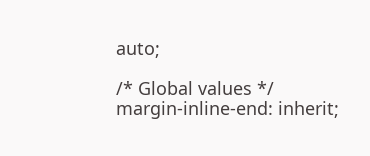auto;

/* Global values */
margin-inline-end: inherit;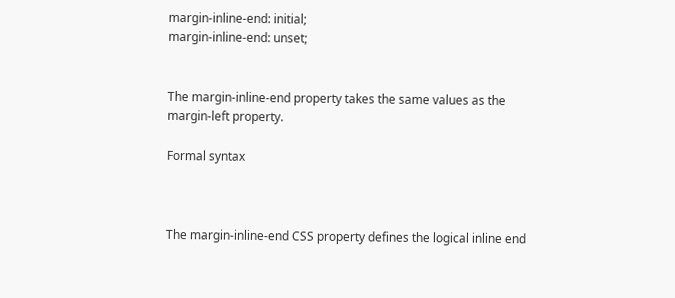margin-inline-end: initial;
margin-inline-end: unset;


The margin-inline-end property takes the same values as the margin-left property.

Formal syntax



The margin-inline-end CSS property defines the logical inline end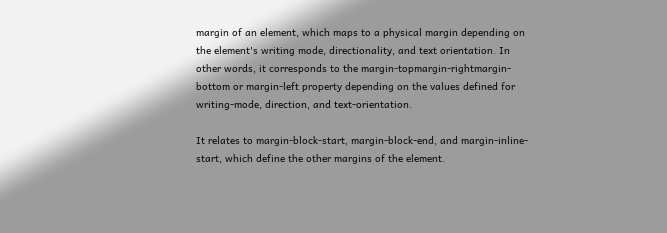margin of an element, which maps to a physical margin depending on the element's writing mode, directionality, and text orientation. In other words, it corresponds to the margin-topmargin-rightmargin-bottom or margin-left property depending on the values defined for writing-mode, direction, and text-orientation.

It relates to margin-block-start, margin-block-end, and margin-inline-start, which define the other margins of the element.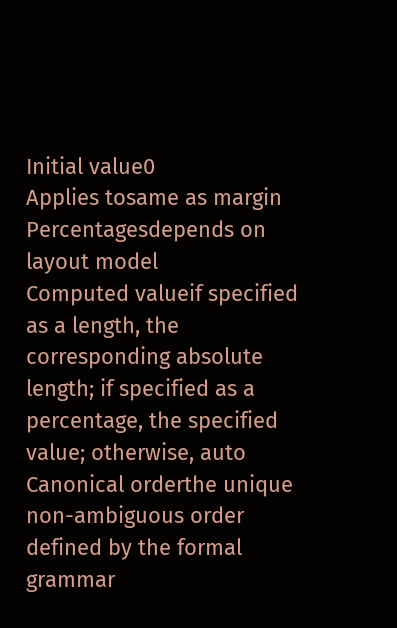Initial value0
Applies tosame as margin
Percentagesdepends on layout model
Computed valueif specified as a length, the corresponding absolute length; if specified as a percentage, the specified value; otherwise, auto
Canonical orderthe unique non-ambiguous order defined by the formal grammar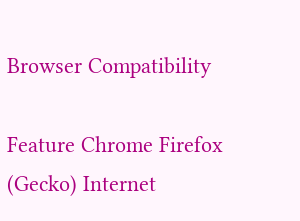Browser Compatibility

Feature Chrome Firefox (Gecko) Internet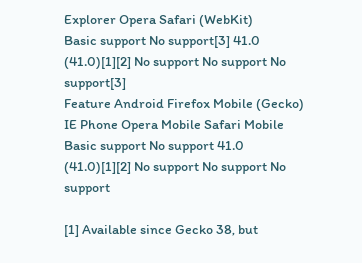Explorer Opera Safari (WebKit)
Basic support No support[3] 41.0 (41.0)[1][2] No support No support No support[3]
Feature Android Firefox Mobile (Gecko) IE Phone Opera Mobile Safari Mobile
Basic support No support 41.0 (41.0)[1][2] No support No support No support

[1] Available since Gecko 38, but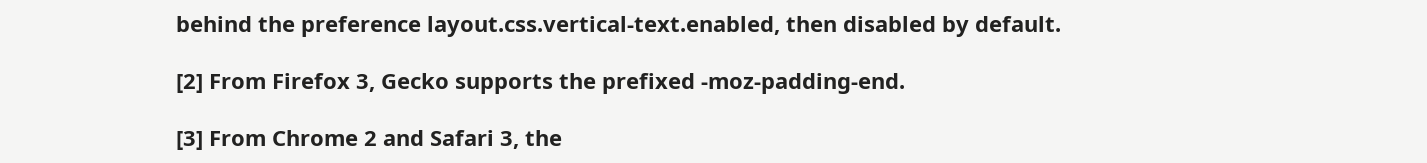behind the preference layout.css.vertical-text.enabled, then disabled by default.

[2] From Firefox 3, Gecko supports the prefixed -moz-padding-end.

[3] From Chrome 2 and Safari 3, the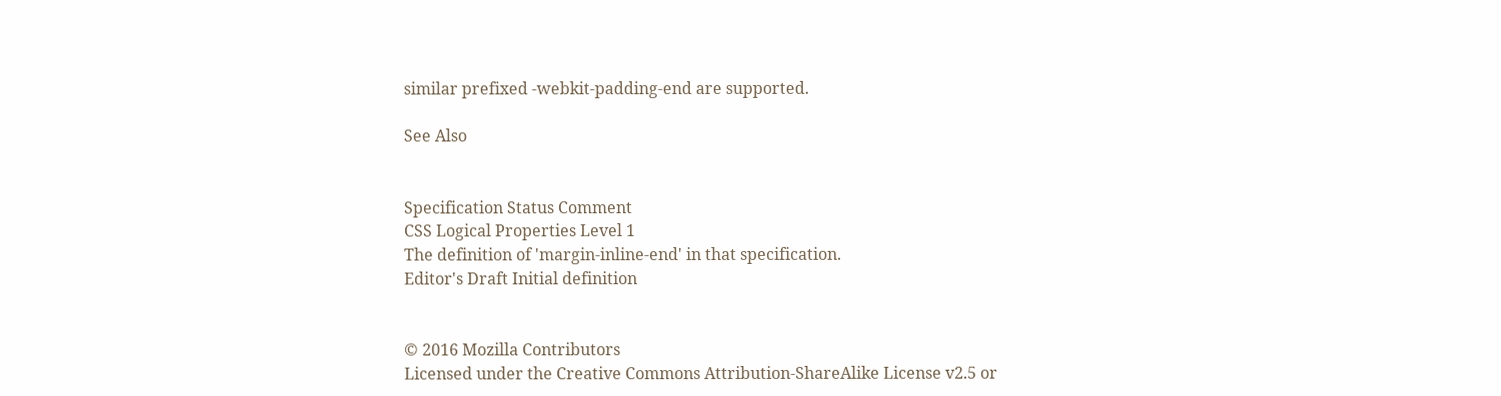similar prefixed -webkit-padding-end are supported.

See Also


Specification Status Comment
CSS Logical Properties Level 1
The definition of 'margin-inline-end' in that specification.
Editor's Draft Initial definition


© 2016 Mozilla Contributors
Licensed under the Creative Commons Attribution-ShareAlike License v2.5 or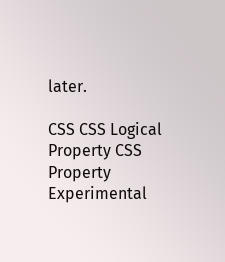later.

CSS CSS Logical Property CSS Property Experimental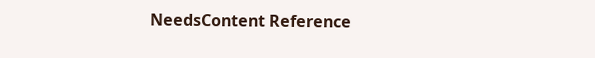NeedsContent Reference